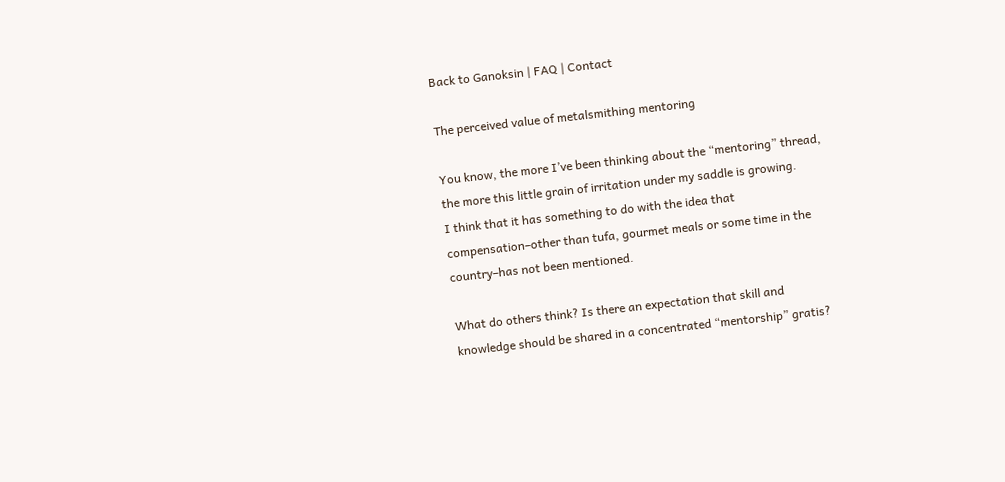Back to Ganoksin | FAQ | Contact

The perceived value of metalsmithing mentoring

You know, the more I’ve been thinking about the “mentoring” thread,
the more this little grain of irritation under my saddle is growing.
I think that it has something to do with the idea that
compensation–other than tufa, gourmet meals or some time in the
country–has not been mentioned.

What do others think? Is there an expectation that skill and
knowledge should be shared in a concentrated “mentorship” gratis?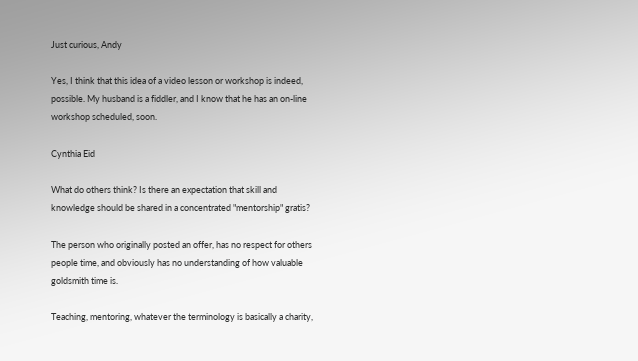Just curious, Andy

Yes, I think that this idea of a video lesson or workshop is indeed,
possible. My husband is a fiddler, and I know that he has an on-line
workshop scheduled, soon.

Cynthia Eid

What do others think? Is there an expectation that skill and
knowledge should be shared in a concentrated "mentorship" gratis?

The person who originally posted an offer, has no respect for others
people time, and obviously has no understanding of how valuable
goldsmith time is.

Teaching, mentoring, whatever the terminology is basically a charity,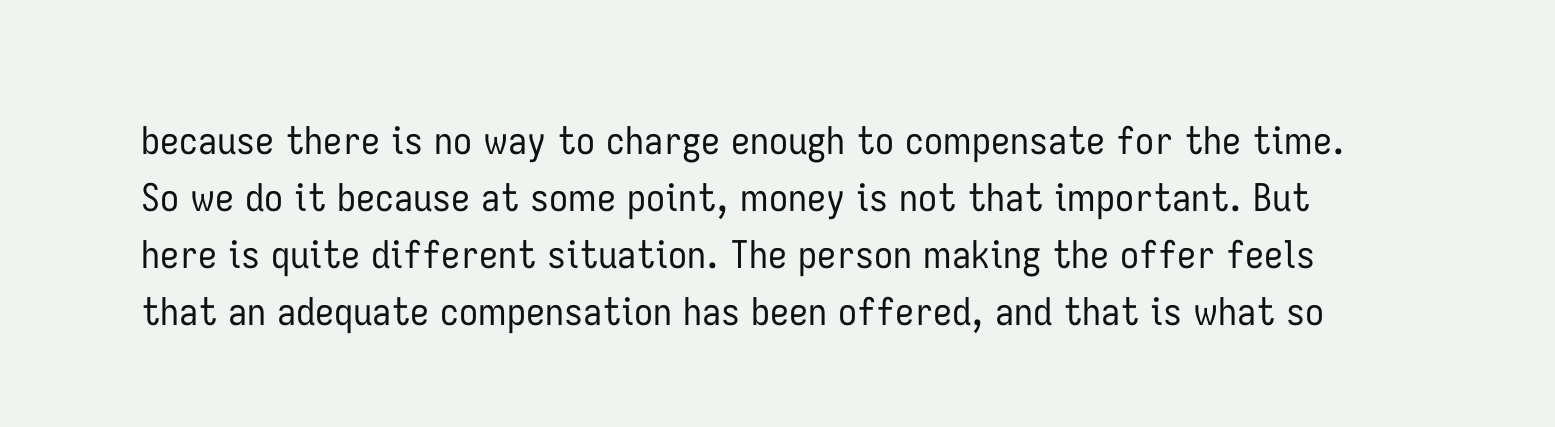because there is no way to charge enough to compensate for the time.
So we do it because at some point, money is not that important. But
here is quite different situation. The person making the offer feels
that an adequate compensation has been offered, and that is what so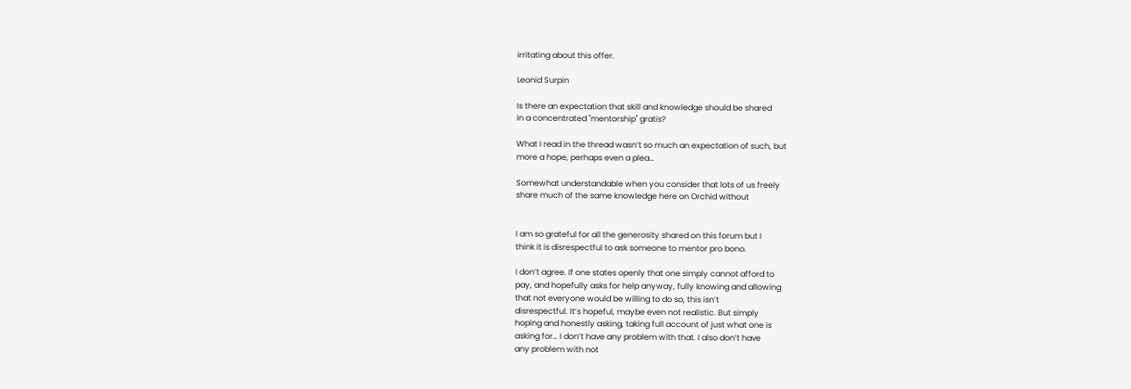irritating about this offer.

Leonid Surpin

Is there an expectation that skill and knowledge should be shared
in a concentrated "mentorship" gratis?

What I read in the thread wasn’t so much an expectation of such, but
more a hope, perhaps even a plea…

Somewhat understandable when you consider that lots of us freely
share much of the same knowledge here on Orchid without


I am so grateful for all the generosity shared on this forum but I
think it is disrespectful to ask someone to mentor pro bono.

I don’t agree. If one states openly that one simply cannot afford to
pay, and hopefully asks for help anyway, fully knowing and allowing
that not everyone would be willing to do so, this isn’t
disrespectful. It’s hopeful, maybe even not realistic. But simply
hoping and honestly asking, taking full account of just what one is
asking for… I don’t have any problem with that. I also don’t have
any problem with not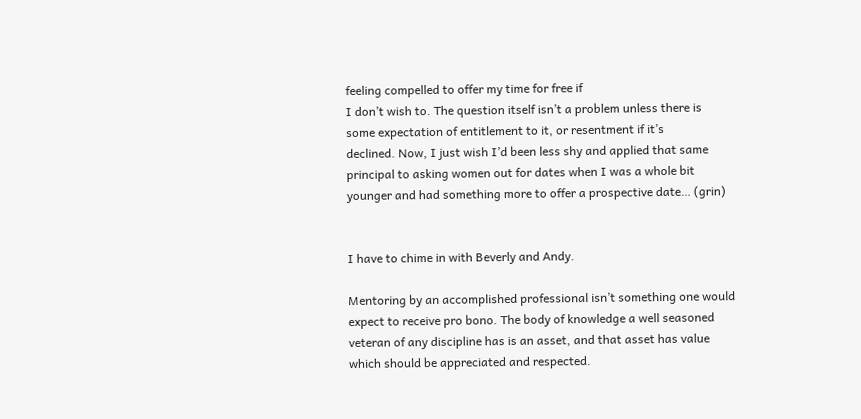feeling compelled to offer my time for free if
I don’t wish to. The question itself isn’t a problem unless there is
some expectation of entitlement to it, or resentment if it’s
declined. Now, I just wish I’d been less shy and applied that same
principal to asking women out for dates when I was a whole bit
younger and had something more to offer a prospective date… (grin)


I have to chime in with Beverly and Andy.

Mentoring by an accomplished professional isn’t something one would
expect to receive pro bono. The body of knowledge a well seasoned
veteran of any discipline has is an asset, and that asset has value
which should be appreciated and respected.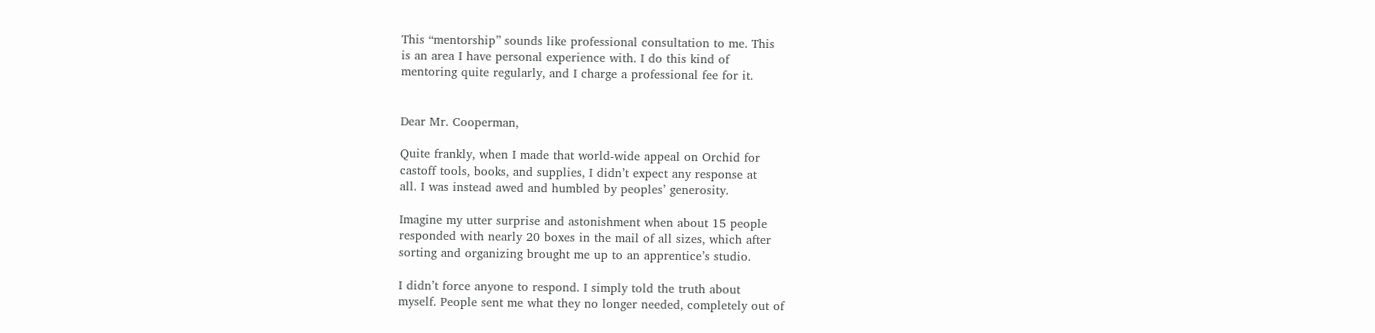This “mentorship” sounds like professional consultation to me. This
is an area I have personal experience with. I do this kind of
mentoring quite regularly, and I charge a professional fee for it.


Dear Mr. Cooperman,

Quite frankly, when I made that world-wide appeal on Orchid for
castoff tools, books, and supplies, I didn’t expect any response at
all. I was instead awed and humbled by peoples’ generosity.

Imagine my utter surprise and astonishment when about 15 people
responded with nearly 20 boxes in the mail of all sizes, which after
sorting and organizing brought me up to an apprentice’s studio.

I didn’t force anyone to respond. I simply told the truth about
myself. People sent me what they no longer needed, completely out of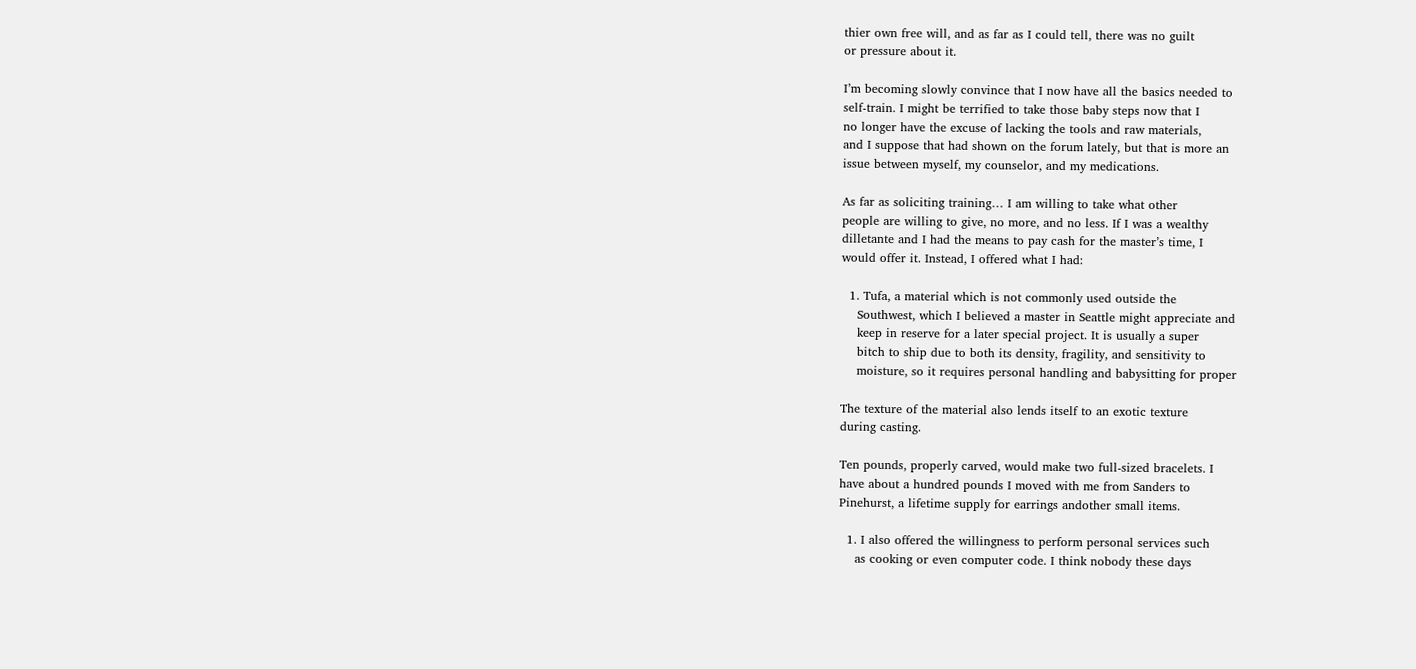thier own free will, and as far as I could tell, there was no guilt
or pressure about it.

I’m becoming slowly convince that I now have all the basics needed to
self-train. I might be terrified to take those baby steps now that I
no longer have the excuse of lacking the tools and raw materials,
and I suppose that had shown on the forum lately, but that is more an
issue between myself, my counselor, and my medications.

As far as soliciting training… I am willing to take what other
people are willing to give, no more, and no less. If I was a wealthy
dilletante and I had the means to pay cash for the master’s time, I
would offer it. Instead, I offered what I had:

  1. Tufa, a material which is not commonly used outside the
    Southwest, which I believed a master in Seattle might appreciate and
    keep in reserve for a later special project. It is usually a super
    bitch to ship due to both its density, fragility, and sensitivity to
    moisture, so it requires personal handling and babysitting for proper

The texture of the material also lends itself to an exotic texture
during casting.

Ten pounds, properly carved, would make two full-sized bracelets. I
have about a hundred pounds I moved with me from Sanders to
Pinehurst, a lifetime supply for earrings andother small items.

  1. I also offered the willingness to perform personal services such
    as cooking or even computer code. I think nobody these days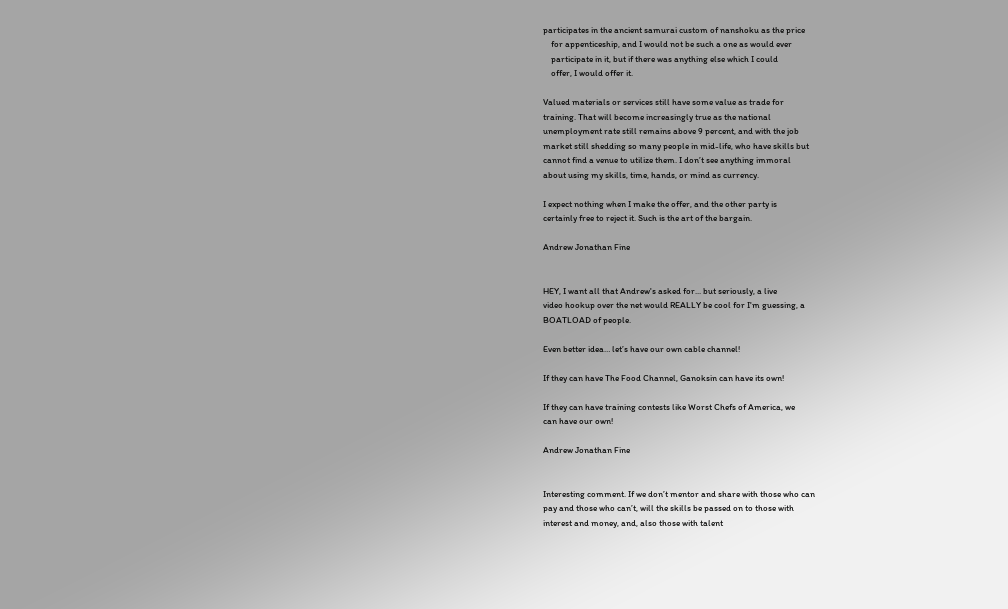participates in the ancient samurai custom of nanshoku as the price
    for appenticeship, and I would not be such a one as would ever
    participate in it, but if there was anything else which I could
    offer, I would offer it.

Valued materials or services still have some value as trade for
training. That will become increasingly true as the national
unemployment rate still remains above 9 percent, and with the job
market still shedding so many people in mid-life, who have skills but
cannot find a venue to utilize them. I don’t see anything immoral
about using my skills, time, hands, or mind as currency.

I expect nothing when I make the offer, and the other party is
certainly free to reject it. Such is the art of the bargain.

Andrew Jonathan Fine


HEY, I want all that Andrew's asked for... but seriously, a live
video hookup over the net would REALLY be cool for I'm guessing, a
BOATLOAD of people.

Even better idea… let’s have our own cable channel!

If they can have The Food Channel, Ganoksin can have its own!

If they can have training contests like Worst Chefs of America, we
can have our own!

Andrew Jonathan Fine


Interesting comment. If we don’t mentor and share with those who can
pay and those who can’t, will the skills be passed on to those with
interest and money, and, also those with talent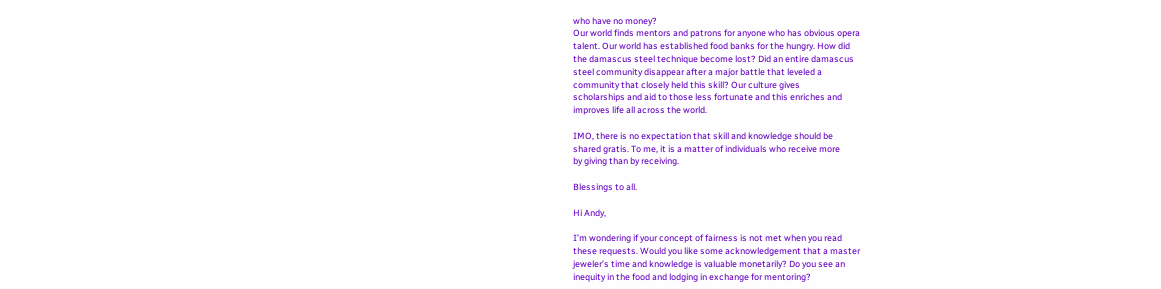who have no money?
Our world finds mentors and patrons for anyone who has obvious opera
talent. Our world has established food banks for the hungry. How did
the damascus steel technique become lost? Did an entire damascus
steel community disappear after a major battle that leveled a
community that closely held this skill? Our culture gives
scholarships and aid to those less fortunate and this enriches and
improves life all across the world.

IMO, there is no expectation that skill and knowledge should be
shared gratis. To me, it is a matter of individuals who receive more
by giving than by receiving.

Blessings to all.

Hi Andy,

I’m wondering if your concept of fairness is not met when you read
these requests. Would you like some acknowledgement that a master
jeweler’s time and knowledge is valuable monetarily? Do you see an
inequity in the food and lodging in exchange for mentoring?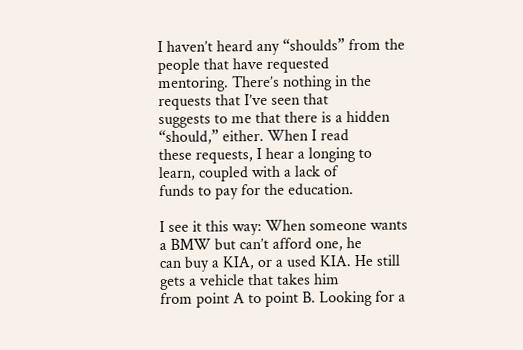I haven’t heard any “shoulds” from the people that have requested
mentoring. There’s nothing in the requests that I’ve seen that
suggests to me that there is a hidden “should,” either. When I read
these requests, I hear a longing to learn, coupled with a lack of
funds to pay for the education.

I see it this way: When someone wants a BMW but can’t afford one, he
can buy a KIA, or a used KIA. He still gets a vehicle that takes him
from point A to point B. Looking for a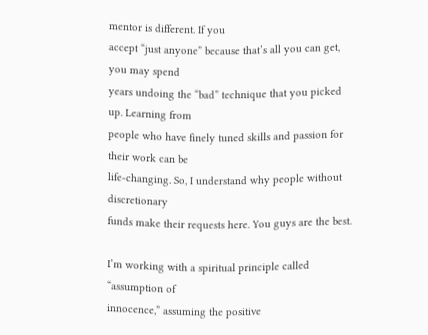mentor is different. If you
accept “just anyone” because that’s all you can get, you may spend
years undoing the “bad” technique that you picked up. Learning from
people who have finely tuned skills and passion for their work can be
life-changing. So, I understand why people without discretionary
funds make their requests here. You guys are the best.

I’m working with a spiritual principle called “assumption of
innocence,” assuming the positive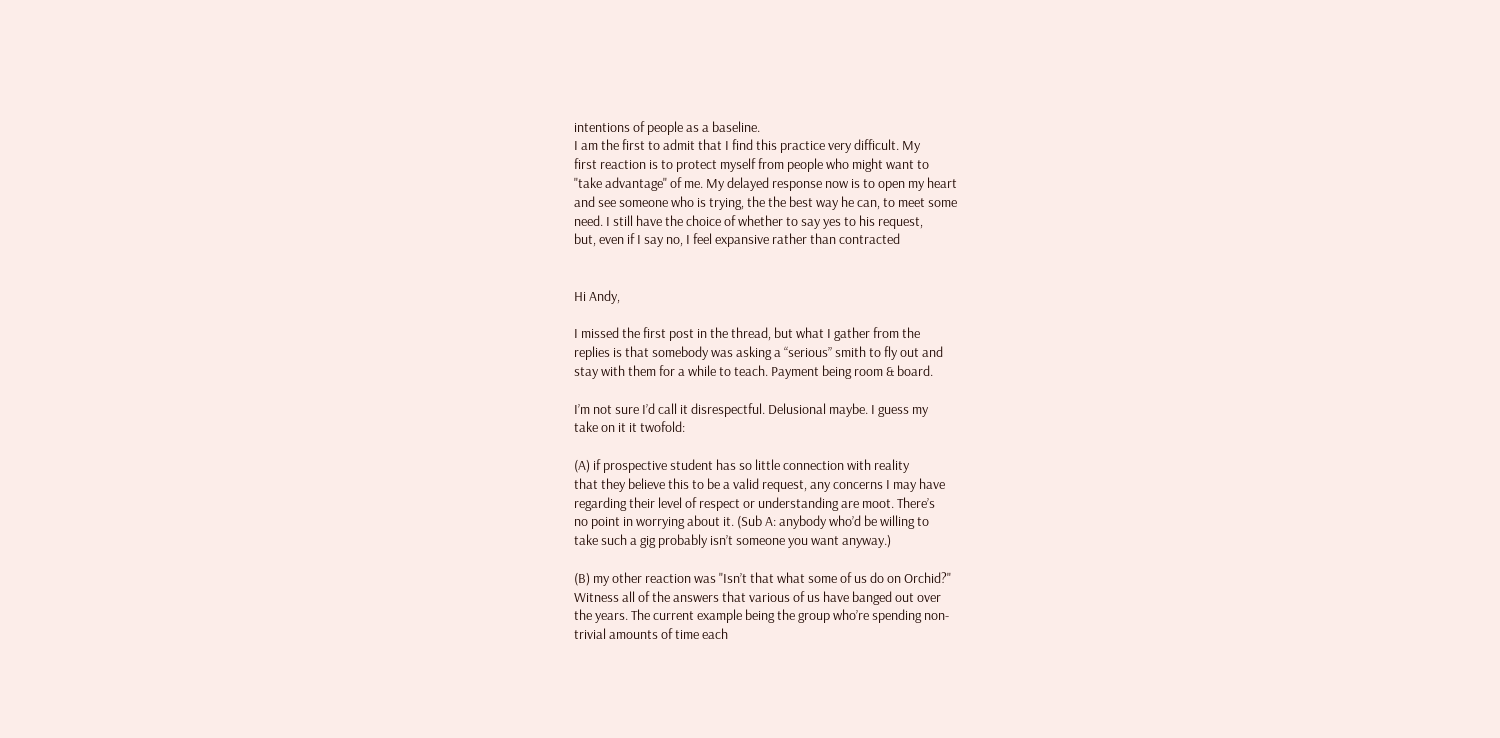intentions of people as a baseline.
I am the first to admit that I find this practice very difficult. My
first reaction is to protect myself from people who might want to
"take advantage" of me. My delayed response now is to open my heart
and see someone who is trying, the the best way he can, to meet some
need. I still have the choice of whether to say yes to his request,
but, even if I say no, I feel expansive rather than contracted


Hi Andy,

I missed the first post in the thread, but what I gather from the
replies is that somebody was asking a “serious” smith to fly out and
stay with them for a while to teach. Payment being room & board.

I’m not sure I’d call it disrespectful. Delusional maybe. I guess my
take on it it twofold:

(A) if prospective student has so little connection with reality
that they believe this to be a valid request, any concerns I may have
regarding their level of respect or understanding are moot. There’s
no point in worrying about it. (Sub A: anybody who’d be willing to
take such a gig probably isn’t someone you want anyway.)

(B) my other reaction was "Isn’t that what some of us do on Orchid?"
Witness all of the answers that various of us have banged out over
the years. The current example being the group who’re spending non-
trivial amounts of time each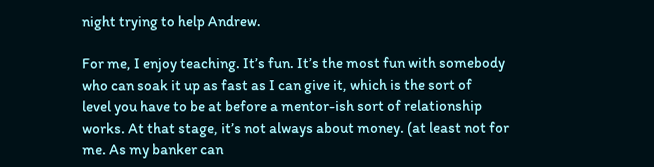night trying to help Andrew.

For me, I enjoy teaching. It’s fun. It’s the most fun with somebody
who can soak it up as fast as I can give it, which is the sort of
level you have to be at before a mentor-ish sort of relationship
works. At that stage, it’s not always about money. (at least not for
me. As my banker can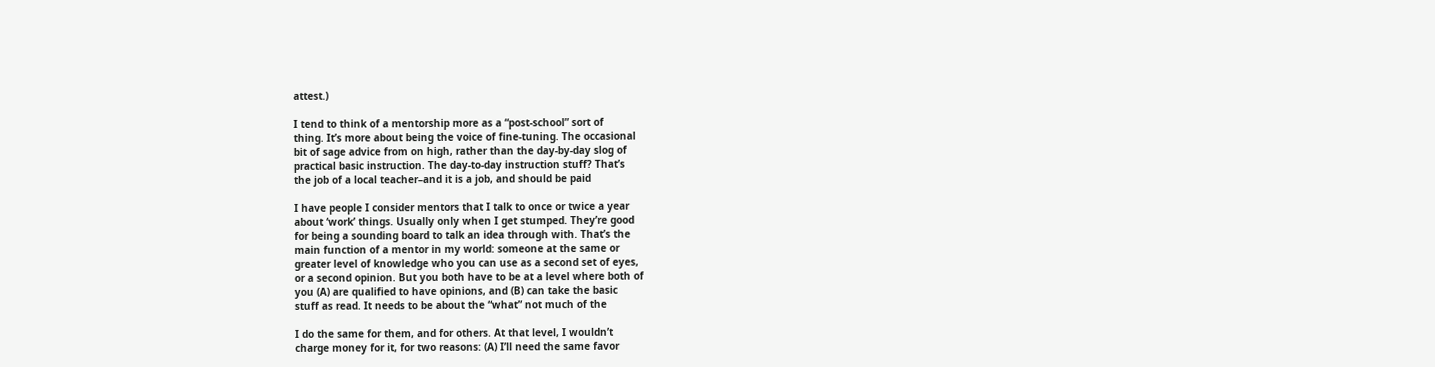attest.)

I tend to think of a mentorship more as a “post-school” sort of
thing. It’s more about being the voice of fine-tuning. The occasional
bit of sage advice from on high, rather than the day-by-day slog of
practical basic instruction. The day-to-day instruction stuff? That’s
the job of a local teacher–and it is a job, and should be paid

I have people I consider mentors that I talk to once or twice a year
about ‘work’ things. Usually only when I get stumped. They’re good
for being a sounding board to talk an idea through with. That’s the
main function of a mentor in my world: someone at the same or
greater level of knowledge who you can use as a second set of eyes,
or a second opinion. But you both have to be at a level where both of
you (A) are qualified to have opinions, and (B) can take the basic
stuff as read. It needs to be about the “what” not much of the

I do the same for them, and for others. At that level, I wouldn’t
charge money for it, for two reasons: (A) I’ll need the same favor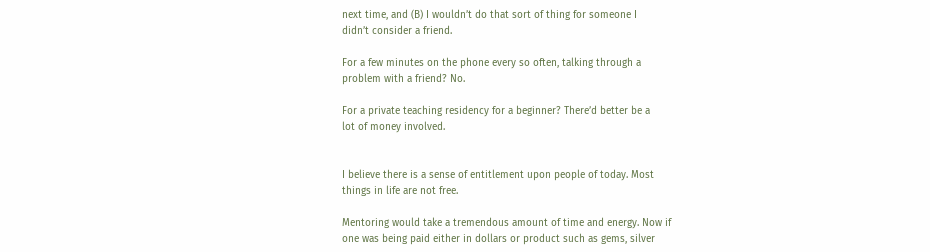next time, and (B) I wouldn’t do that sort of thing for someone I
didn’t consider a friend.

For a few minutes on the phone every so often, talking through a
problem with a friend? No.

For a private teaching residency for a beginner? There’d better be a
lot of money involved.


I believe there is a sense of entitlement upon people of today. Most
things in life are not free.

Mentoring would take a tremendous amount of time and energy. Now if
one was being paid either in dollars or product such as gems, silver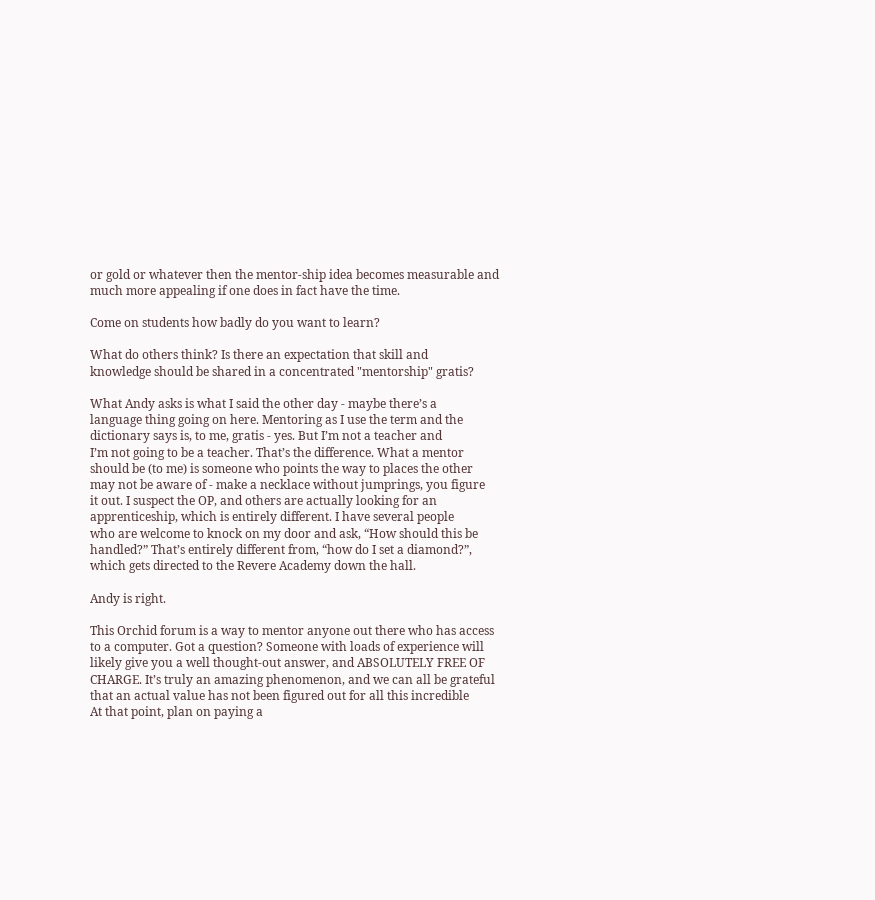or gold or whatever then the mentor-ship idea becomes measurable and
much more appealing if one does in fact have the time.

Come on students how badly do you want to learn?

What do others think? Is there an expectation that skill and
knowledge should be shared in a concentrated "mentorship" gratis?

What Andy asks is what I said the other day - maybe there’s a
language thing going on here. Mentoring as I use the term and the
dictionary says is, to me, gratis - yes. But I’m not a teacher and
I’m not going to be a teacher. That’s the difference. What a mentor
should be (to me) is someone who points the way to places the other
may not be aware of - make a necklace without jumprings, you figure
it out. I suspect the OP, and others are actually looking for an
apprenticeship, which is entirely different. I have several people
who are welcome to knock on my door and ask, “How should this be
handled?” That’s entirely different from, “how do I set a diamond?”,
which gets directed to the Revere Academy down the hall.

Andy is right.

This Orchid forum is a way to mentor anyone out there who has access
to a computer. Got a question? Someone with loads of experience will
likely give you a well thought-out answer, and ABSOLUTELY FREE OF
CHARGE. It’s truly an amazing phenomenon, and we can all be grateful
that an actual value has not been figured out for all this incredible
At that point, plan on paying a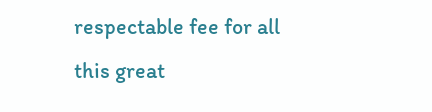respectable fee for all
this great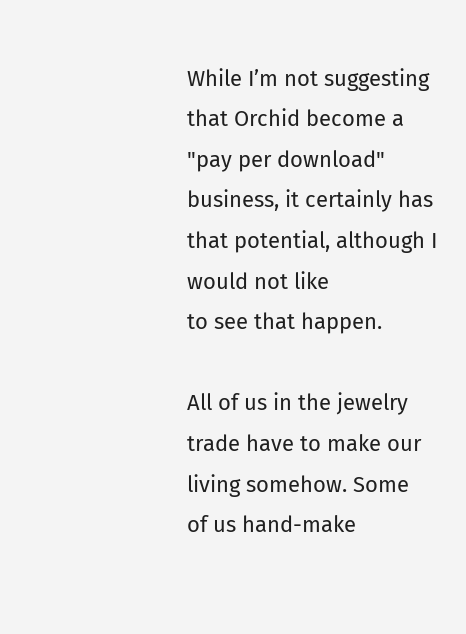While I’m not suggesting that Orchid become a "pay per download"
business, it certainly has that potential, although I would not like
to see that happen.

All of us in the jewelry trade have to make our living somehow. Some
of us hand-make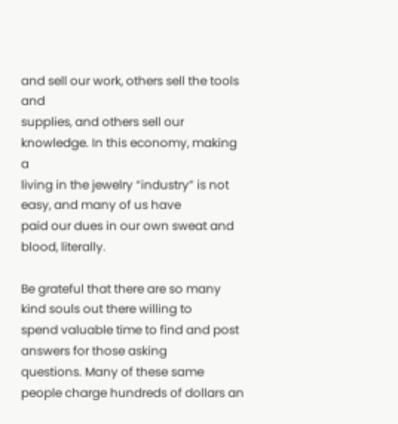and sell our work, others sell the tools and
supplies, and others sell our knowledge. In this economy, making a
living in the jewelry “industry” is not easy, and many of us have
paid our dues in our own sweat and blood, literally.

Be grateful that there are so many kind souls out there willing to
spend valuable time to find and post answers for those asking
questions. Many of these same people charge hundreds of dollars an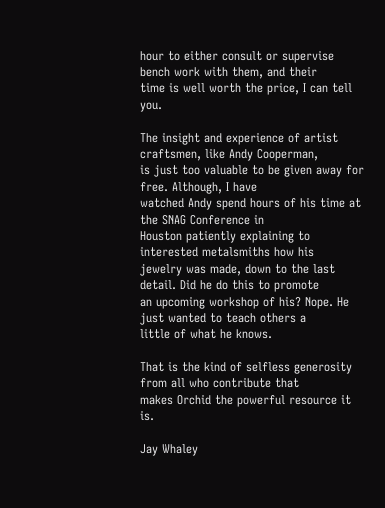hour to either consult or supervise bench work with them, and their
time is well worth the price, I can tell you.

The insight and experience of artist craftsmen, like Andy Cooperman,
is just too valuable to be given away for free. Although, I have
watched Andy spend hours of his time at the SNAG Conference in
Houston patiently explaining to interested metalsmiths how his
jewelry was made, down to the last detail. Did he do this to promote
an upcoming workshop of his? Nope. He just wanted to teach others a
little of what he knows.

That is the kind of selfless generosity from all who contribute that
makes Orchid the powerful resource it is.

Jay Whaley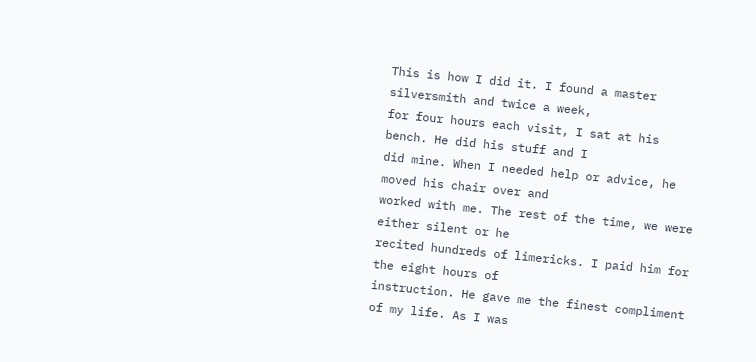This is how I did it. I found a master silversmith and twice a week,
for four hours each visit, I sat at his bench. He did his stuff and I
did mine. When I needed help or advice, he moved his chair over and
worked with me. The rest of the time, we were either silent or he
recited hundreds of limericks. I paid him for the eight hours of
instruction. He gave me the finest compliment of my life. As I was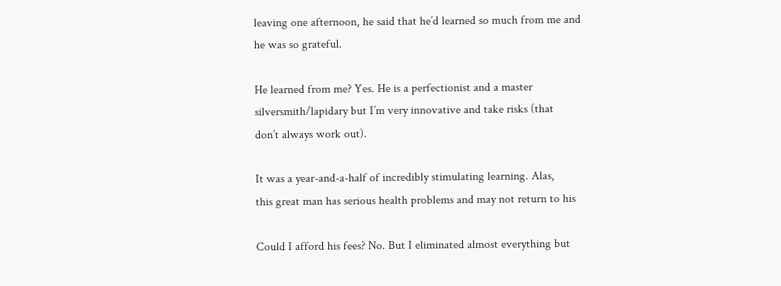leaving one afternoon, he said that he’d learned so much from me and
he was so grateful.

He learned from me? Yes. He is a perfectionist and a master
silversmith/lapidary but I’m very innovative and take risks (that
don’t always work out).

It was a year-and-a-half of incredibly stimulating learning. Alas,
this great man has serious health problems and may not return to his

Could I afford his fees? No. But I eliminated almost everything but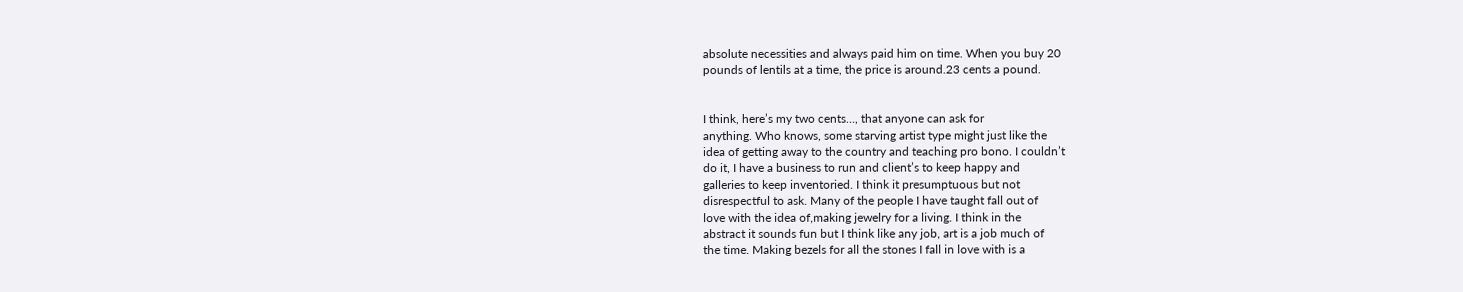absolute necessities and always paid him on time. When you buy 20
pounds of lentils at a time, the price is around.23 cents a pound.


I think, here’s my two cents…, that anyone can ask for
anything. Who knows, some starving artist type might just like the
idea of getting away to the country and teaching pro bono. I couldn’t
do it, I have a business to run and client’s to keep happy and
galleries to keep inventoried. I think it presumptuous but not
disrespectful to ask. Many of the people I have taught fall out of
love with the idea of,making jewelry for a living. I think in the
abstract it sounds fun but I think like any job, art is a job much of
the time. Making bezels for all the stones I fall in love with is a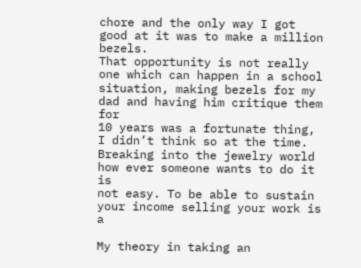chore and the only way I got good at it was to make a million bezels.
That opportunity is not really one which can happen in a school
situation, making bezels for my dad and having him critique them for
10 years was a fortunate thing, I didn’t think so at the time.
Breaking into the jewelry world how ever someone wants to do it is
not easy. To be able to sustain your income selling your work is a

My theory in taking an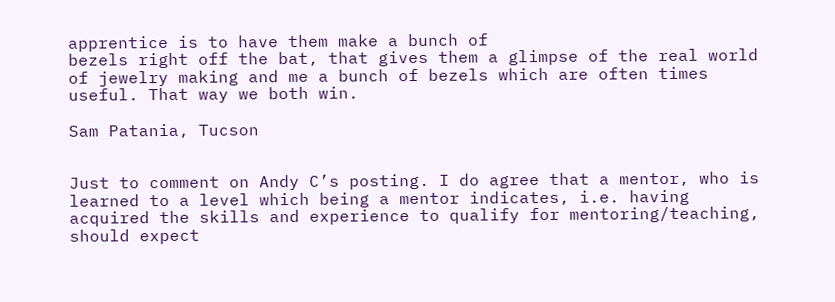apprentice is to have them make a bunch of
bezels right off the bat, that gives them a glimpse of the real world
of jewelry making and me a bunch of bezels which are often times
useful. That way we both win.

Sam Patania, Tucson


Just to comment on Andy C’s posting. I do agree that a mentor, who is
learned to a level which being a mentor indicates, i.e. having
acquired the skills and experience to qualify for mentoring/teaching,
should expect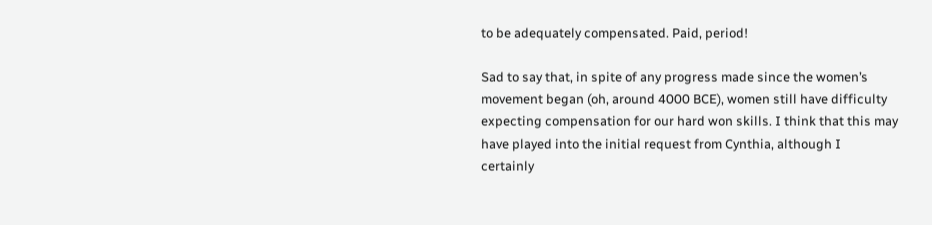to be adequately compensated. Paid, period!

Sad to say that, in spite of any progress made since the women’s
movement began (oh, around 4000 BCE), women still have difficulty
expecting compensation for our hard won skills. I think that this may
have played into the initial request from Cynthia, although I
certainly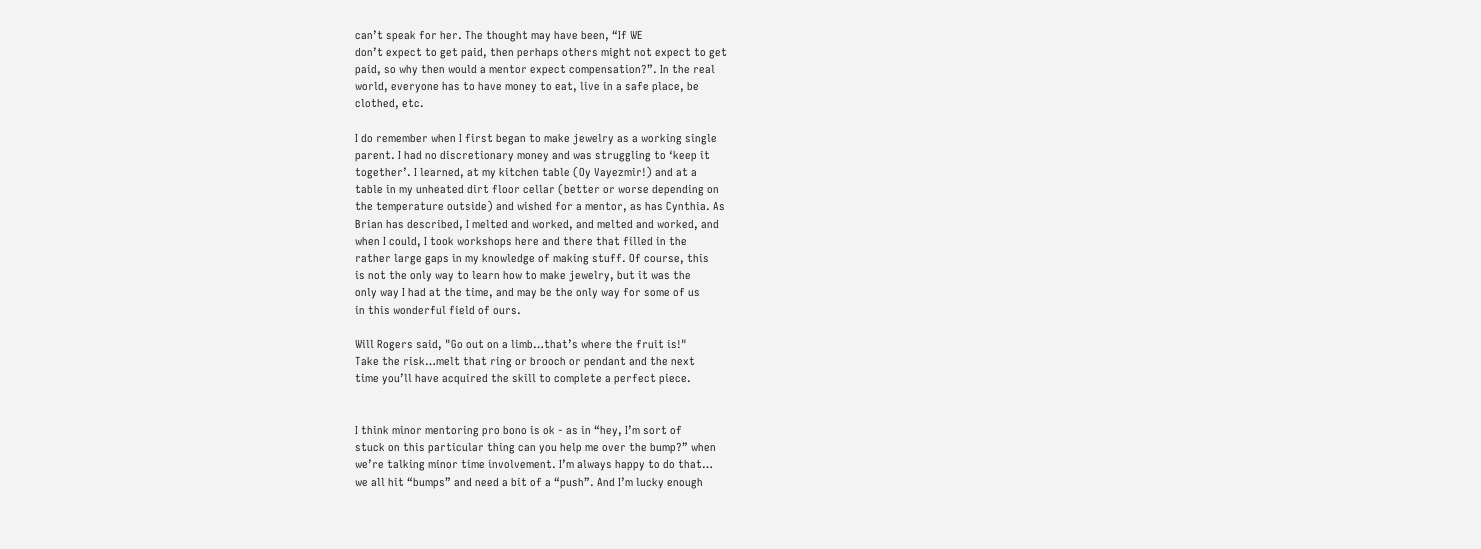can’t speak for her. The thought may have been, “If WE
don’t expect to get paid, then perhaps others might not expect to get
paid, so why then would a mentor expect compensation?”. In the real
world, everyone has to have money to eat, live in a safe place, be
clothed, etc.

I do remember when I first began to make jewelry as a working single
parent. I had no discretionary money and was struggling to ‘keep it
together’. I learned, at my kitchen table (Oy Vayezmir!) and at a
table in my unheated dirt floor cellar (better or worse depending on
the temperature outside) and wished for a mentor, as has Cynthia. As
Brian has described, I melted and worked, and melted and worked, and
when I could, I took workshops here and there that filled in the
rather large gaps in my knowledge of making stuff. Of course, this
is not the only way to learn how to make jewelry, but it was the
only way I had at the time, and may be the only way for some of us
in this wonderful field of ours.

Will Rogers said, "Go out on a limb…that’s where the fruit is!"
Take the risk…melt that ring or brooch or pendant and the next
time you’ll have acquired the skill to complete a perfect piece.


I think minor mentoring pro bono is ok - as in “hey, I’m sort of
stuck on this particular thing can you help me over the bump?” when
we’re talking minor time involvement. I’m always happy to do that…
we all hit “bumps” and need a bit of a “push”. And I’m lucky enough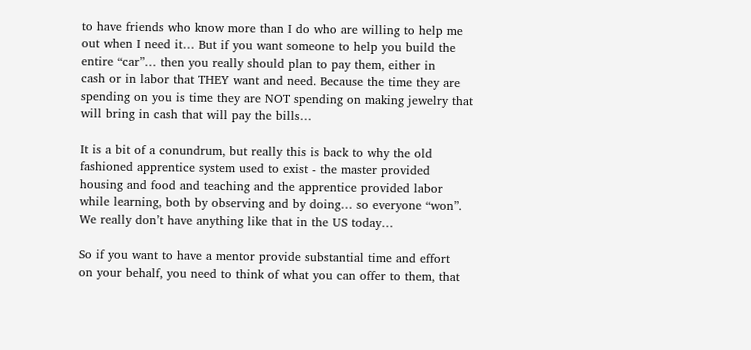to have friends who know more than I do who are willing to help me
out when I need it… But if you want someone to help you build the
entire “car”… then you really should plan to pay them, either in
cash or in labor that THEY want and need. Because the time they are
spending on you is time they are NOT spending on making jewelry that
will bring in cash that will pay the bills…

It is a bit of a conundrum, but really this is back to why the old
fashioned apprentice system used to exist - the master provided
housing and food and teaching and the apprentice provided labor
while learning, both by observing and by doing… so everyone “won”.
We really don’t have anything like that in the US today…

So if you want to have a mentor provide substantial time and effort
on your behalf, you need to think of what you can offer to them, that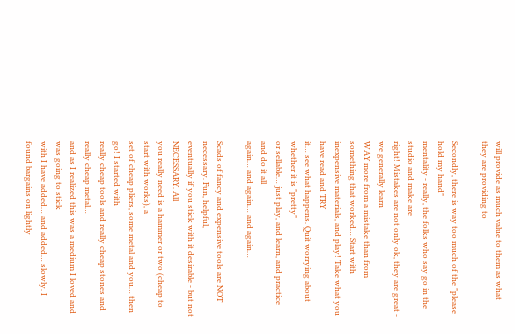will provide as much value to them as what they are providing to

Secondly, there is way too much of the "please hold my hand"
mentality - really, the folks who say go in the studio and make are
right! Mistakes are not only ok, they are great - we generally learn
WAY more from a mistake than from something that worked… Start with
inexpensive materials, and play! Take what you have read and TRY
it… see what happens. Quit worrying about whether it is "pretty"
or sellable… just play, and learn, and practice and do it all
again… and again… and again…

Scads of fancy and expensive tools are NOT necessary. Fun, helpful,
eventually if you stick with it desirable - but not NECESSARY. All
you really need is a hammer or two (cheap to start with works), a
set of cheap pliers, some metal and you… then go! I started with
really cheap tools and really cheap stones and really cheap metal…
and as I realized this was a medium I loved and was going to stick
with I have added… and added… slowly. I found bargains on lightly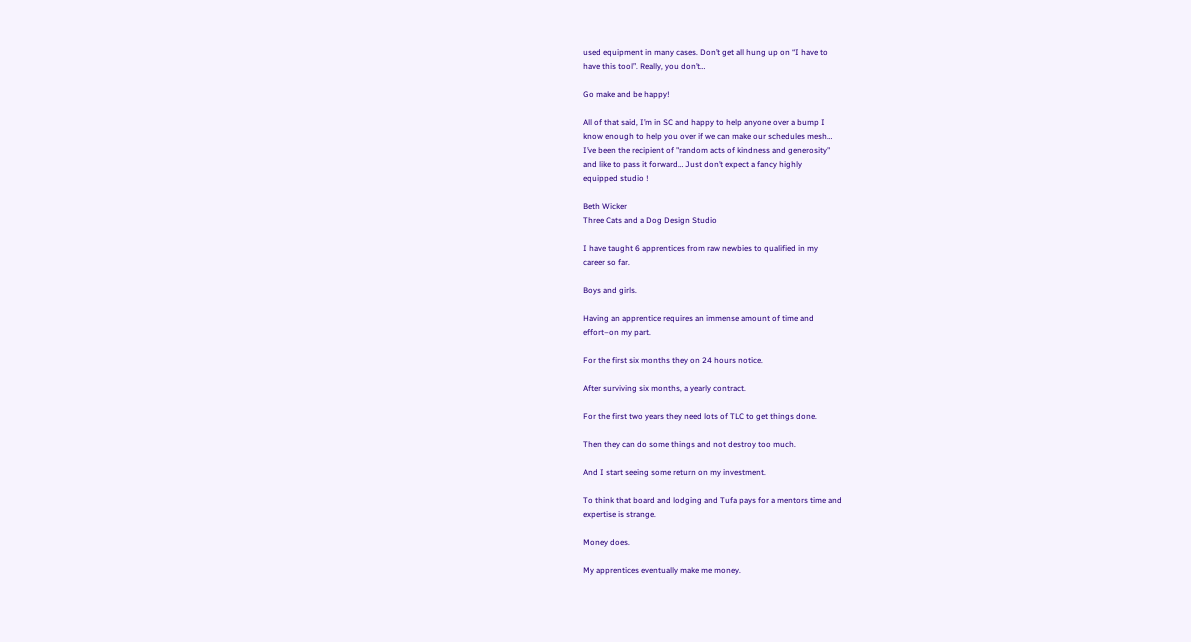used equipment in many cases. Don’t get all hung up on “I have to
have this tool”. Really, you don’t…

Go make and be happy!

All of that said, I’m in SC and happy to help anyone over a bump I
know enough to help you over if we can make our schedules mesh…
I’ve been the recipient of "random acts of kindness and generosity"
and like to pass it forward… Just don’t expect a fancy highly
equipped studio !

Beth Wicker
Three Cats and a Dog Design Studio

I have taught 6 apprentices from raw newbies to qualified in my
career so far.

Boys and girls.

Having an apprentice requires an immense amount of time and
effort–on my part.

For the first six months they on 24 hours notice.

After surviving six months, a yearly contract.

For the first two years they need lots of TLC to get things done.

Then they can do some things and not destroy too much.

And I start seeing some return on my investment.

To think that board and lodging and Tufa pays for a mentors time and
expertise is strange.

Money does.

My apprentices eventually make me money.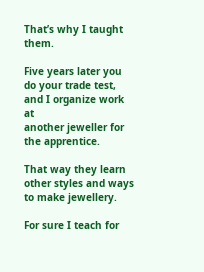That’s why I taught them.

Five years later you do your trade test, and I organize work at
another jeweller for the apprentice.

That way they learn other styles and ways to make jewellery.

For sure I teach for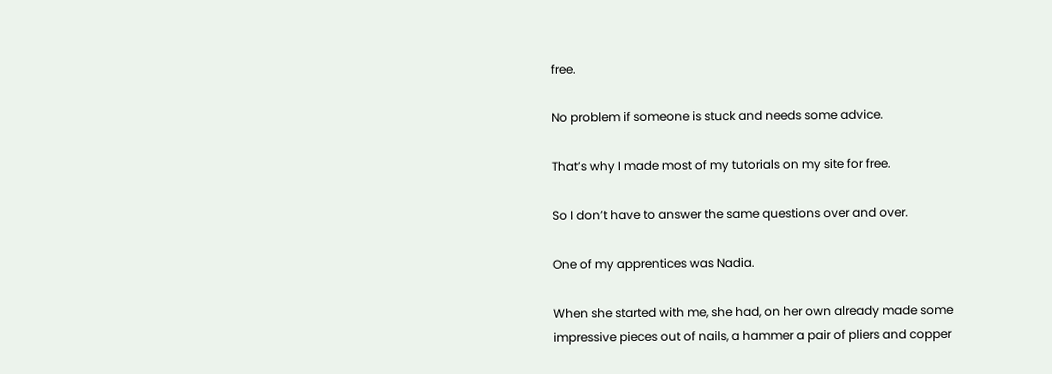free.

No problem if someone is stuck and needs some advice.

That’s why I made most of my tutorials on my site for free.

So I don’t have to answer the same questions over and over.

One of my apprentices was Nadia.

When she started with me, she had, on her own already made some
impressive pieces out of nails, a hammer a pair of pliers and copper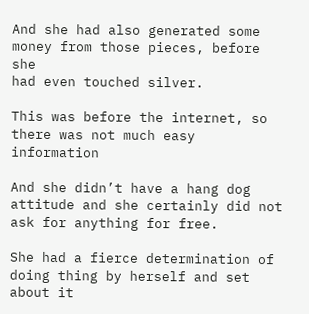And she had also generated some money from those pieces, before she
had even touched silver.

This was before the internet, so there was not much easy information

And she didn’t have a hang dog attitude and she certainly did not
ask for anything for free.

She had a fierce determination of doing thing by herself and set
about it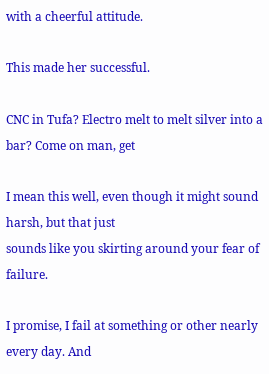with a cheerful attitude.

This made her successful.

CNC in Tufa? Electro melt to melt silver into a bar? Come on man, get

I mean this well, even though it might sound harsh, but that just
sounds like you skirting around your fear of failure.

I promise, I fail at something or other nearly every day. And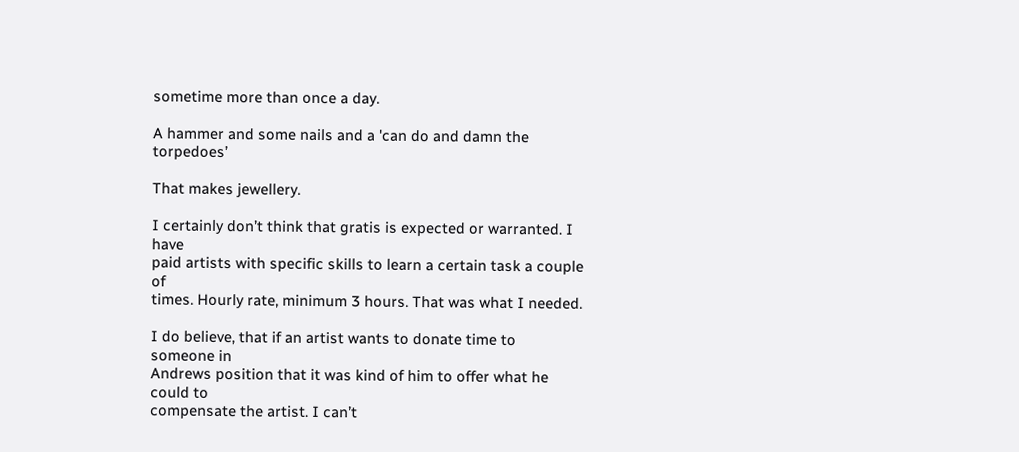sometime more than once a day.

A hammer and some nails and a 'can do and damn the torpedoes’

That makes jewellery.

I certainly don’t think that gratis is expected or warranted. I have
paid artists with specific skills to learn a certain task a couple of
times. Hourly rate, minimum 3 hours. That was what I needed.

I do believe, that if an artist wants to donate time to someone in
Andrews position that it was kind of him to offer what he could to
compensate the artist. I can’t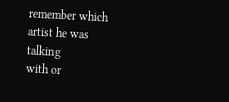remember which artist he was talking
with or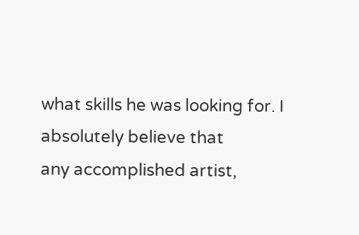what skills he was looking for. I absolutely believe that
any accomplished artist,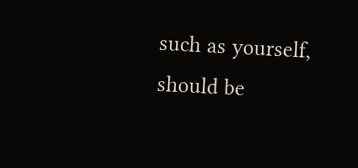such as yourself, should be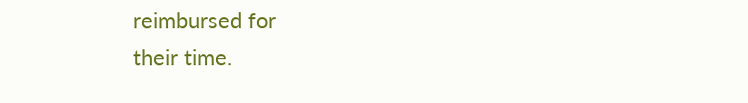reimbursed for
their time.